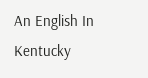An English In Kentucky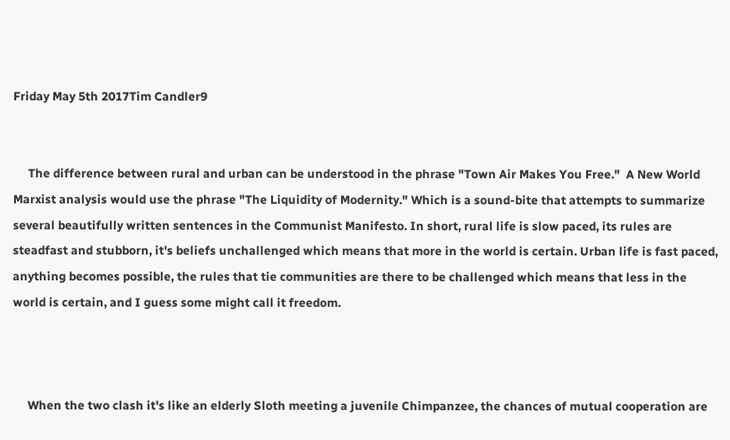Friday May 5th 2017Tim Candler9


     The difference between rural and urban can be understood in the phrase "Town Air Makes You Free."  A New World Marxist analysis would use the phrase "The Liquidity of Modernity." Which is a sound-bite that attempts to summarize several beautifully written sentences in the Communist Manifesto. In short, rural life is slow paced, its rules are steadfast and stubborn, it's beliefs unchallenged which means that more in the world is certain. Urban life is fast paced, anything becomes possible, the rules that tie communities are there to be challenged which means that less in the world is certain, and I guess some might call it freedom.



     When the two clash it's like an elderly Sloth meeting a juvenile Chimpanzee, the chances of mutual cooperation are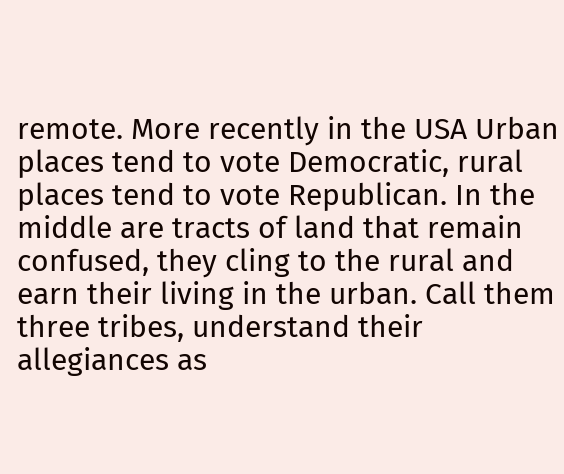remote. More recently in the USA Urban places tend to vote Democratic, rural places tend to vote Republican. In the middle are tracts of land that remain confused, they cling to the rural and earn their living in the urban. Call them three tribes, understand their allegiances as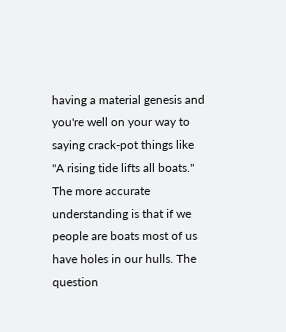having a material genesis and you're well on your way to saying crack-pot things like "A rising tide lifts all boats."  The more accurate understanding is that if we people are boats most of us have holes in our hulls. The question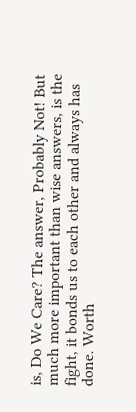is, Do We Care? The answer, Probably Not! But much more important than wise answers, is the fight, it bonds us to each other and always has done. Worth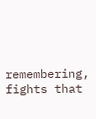remembering, fights that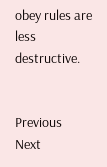obey rules are less destructive.


Previous      Next